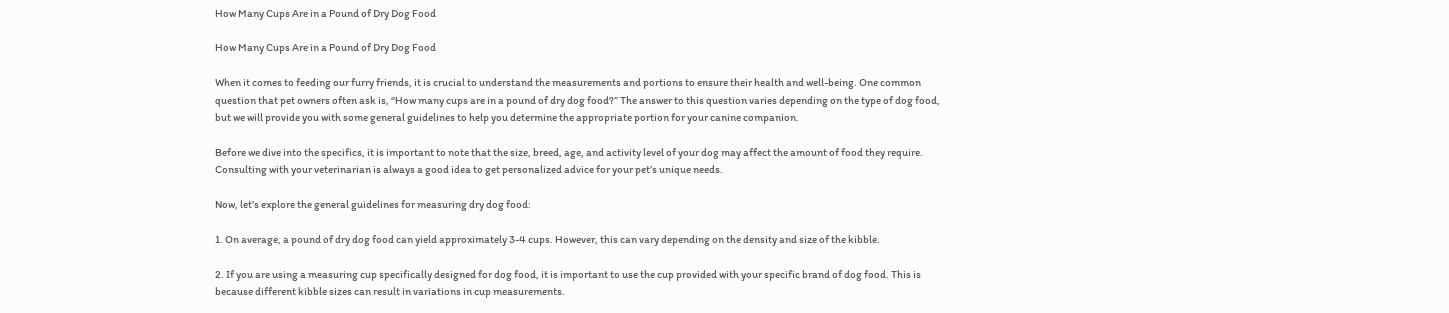How Many Cups Are in a Pound of Dry Dog Food

How Many Cups Are in a Pound of Dry Dog Food

When it comes to feeding our furry friends, it is crucial to understand the measurements and portions to ensure their health and well-being. One common question that pet owners often ask is, “How many cups are in a pound of dry dog food?” The answer to this question varies depending on the type of dog food, but we will provide you with some general guidelines to help you determine the appropriate portion for your canine companion.

Before we dive into the specifics, it is important to note that the size, breed, age, and activity level of your dog may affect the amount of food they require. Consulting with your veterinarian is always a good idea to get personalized advice for your pet’s unique needs.

Now, let’s explore the general guidelines for measuring dry dog food:

1. On average, a pound of dry dog food can yield approximately 3-4 cups. However, this can vary depending on the density and size of the kibble.

2. If you are using a measuring cup specifically designed for dog food, it is important to use the cup provided with your specific brand of dog food. This is because different kibble sizes can result in variations in cup measurements.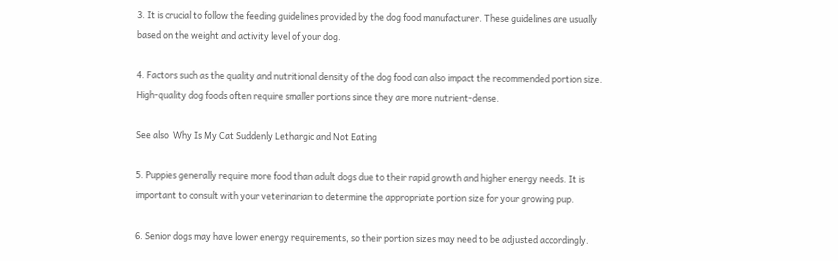3. It is crucial to follow the feeding guidelines provided by the dog food manufacturer. These guidelines are usually based on the weight and activity level of your dog.

4. Factors such as the quality and nutritional density of the dog food can also impact the recommended portion size. High-quality dog foods often require smaller portions since they are more nutrient-dense.

See also  Why Is My Cat Suddenly Lethargic and Not Eating

5. Puppies generally require more food than adult dogs due to their rapid growth and higher energy needs. It is important to consult with your veterinarian to determine the appropriate portion size for your growing pup.

6. Senior dogs may have lower energy requirements, so their portion sizes may need to be adjusted accordingly.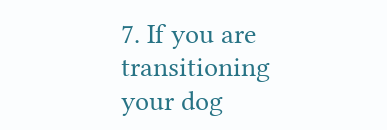7. If you are transitioning your dog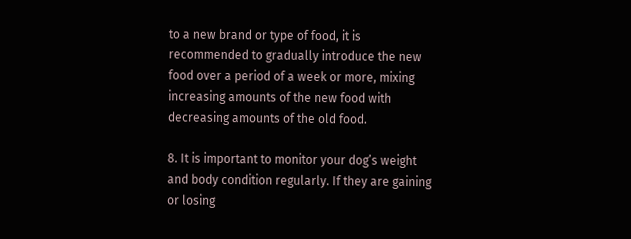to a new brand or type of food, it is recommended to gradually introduce the new food over a period of a week or more, mixing increasing amounts of the new food with decreasing amounts of the old food.

8. It is important to monitor your dog’s weight and body condition regularly. If they are gaining or losing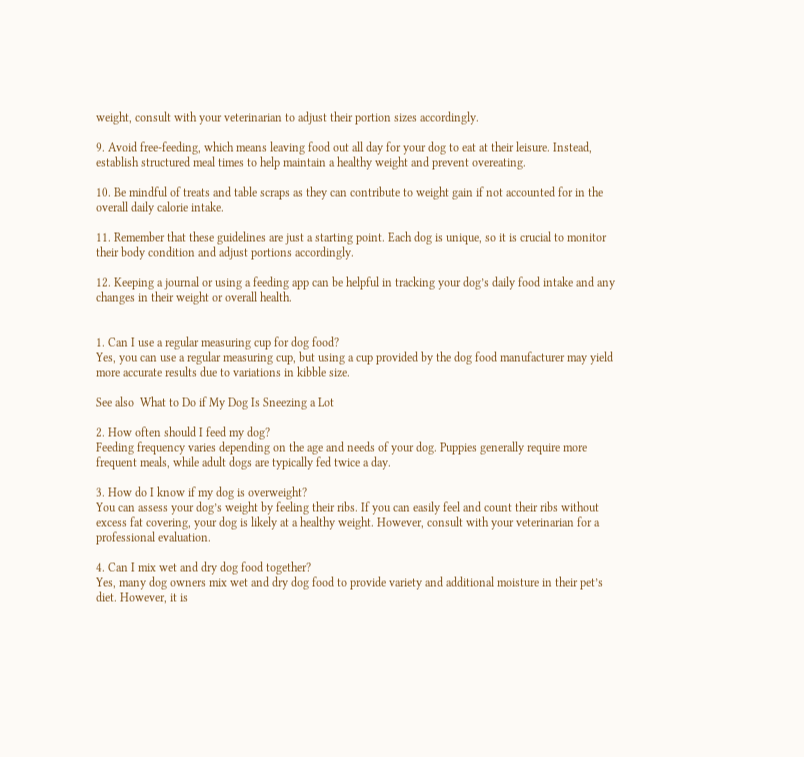weight, consult with your veterinarian to adjust their portion sizes accordingly.

9. Avoid free-feeding, which means leaving food out all day for your dog to eat at their leisure. Instead, establish structured meal times to help maintain a healthy weight and prevent overeating.

10. Be mindful of treats and table scraps as they can contribute to weight gain if not accounted for in the overall daily calorie intake.

11. Remember that these guidelines are just a starting point. Each dog is unique, so it is crucial to monitor their body condition and adjust portions accordingly.

12. Keeping a journal or using a feeding app can be helpful in tracking your dog’s daily food intake and any changes in their weight or overall health.


1. Can I use a regular measuring cup for dog food?
Yes, you can use a regular measuring cup, but using a cup provided by the dog food manufacturer may yield more accurate results due to variations in kibble size.

See also  What to Do if My Dog Is Sneezing a Lot

2. How often should I feed my dog?
Feeding frequency varies depending on the age and needs of your dog. Puppies generally require more frequent meals, while adult dogs are typically fed twice a day.

3. How do I know if my dog is overweight?
You can assess your dog’s weight by feeling their ribs. If you can easily feel and count their ribs without excess fat covering, your dog is likely at a healthy weight. However, consult with your veterinarian for a professional evaluation.

4. Can I mix wet and dry dog food together?
Yes, many dog owners mix wet and dry dog food to provide variety and additional moisture in their pet’s diet. However, it is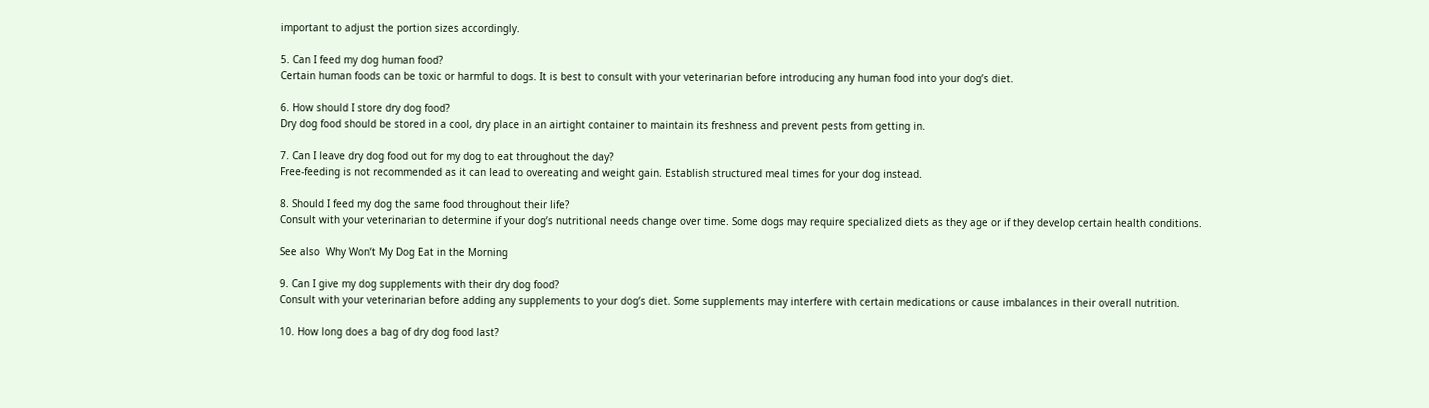important to adjust the portion sizes accordingly.

5. Can I feed my dog human food?
Certain human foods can be toxic or harmful to dogs. It is best to consult with your veterinarian before introducing any human food into your dog’s diet.

6. How should I store dry dog food?
Dry dog food should be stored in a cool, dry place in an airtight container to maintain its freshness and prevent pests from getting in.

7. Can I leave dry dog food out for my dog to eat throughout the day?
Free-feeding is not recommended as it can lead to overeating and weight gain. Establish structured meal times for your dog instead.

8. Should I feed my dog the same food throughout their life?
Consult with your veterinarian to determine if your dog’s nutritional needs change over time. Some dogs may require specialized diets as they age or if they develop certain health conditions.

See also  Why Won’t My Dog Eat in the Morning

9. Can I give my dog supplements with their dry dog food?
Consult with your veterinarian before adding any supplements to your dog’s diet. Some supplements may interfere with certain medications or cause imbalances in their overall nutrition.

10. How long does a bag of dry dog food last?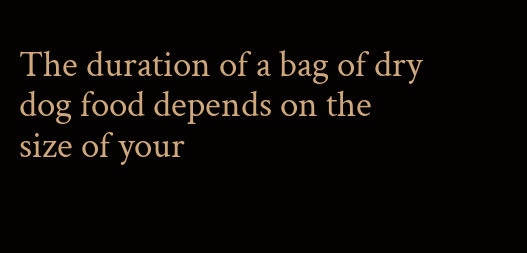The duration of a bag of dry dog food depends on the size of your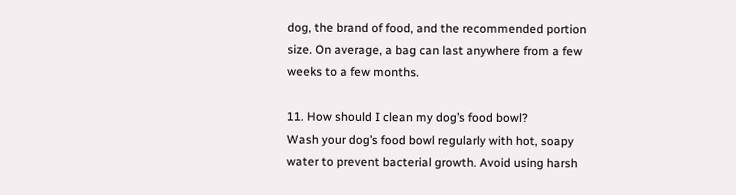dog, the brand of food, and the recommended portion size. On average, a bag can last anywhere from a few weeks to a few months.

11. How should I clean my dog’s food bowl?
Wash your dog’s food bowl regularly with hot, soapy water to prevent bacterial growth. Avoid using harsh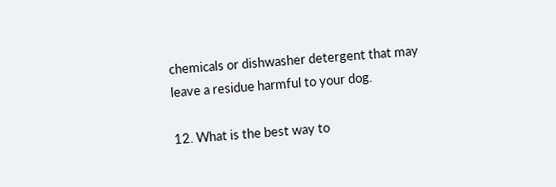chemicals or dishwasher detergent that may leave a residue harmful to your dog.

12. What is the best way to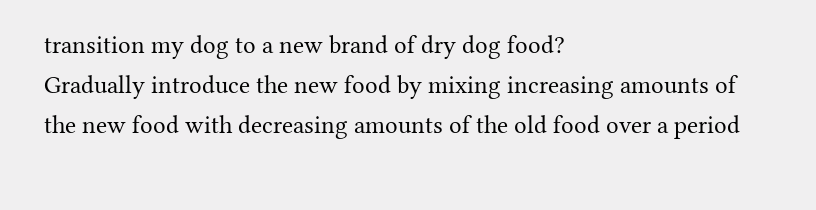transition my dog to a new brand of dry dog food?
Gradually introduce the new food by mixing increasing amounts of the new food with decreasing amounts of the old food over a period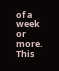of a week or more. This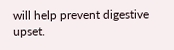will help prevent digestive upset.